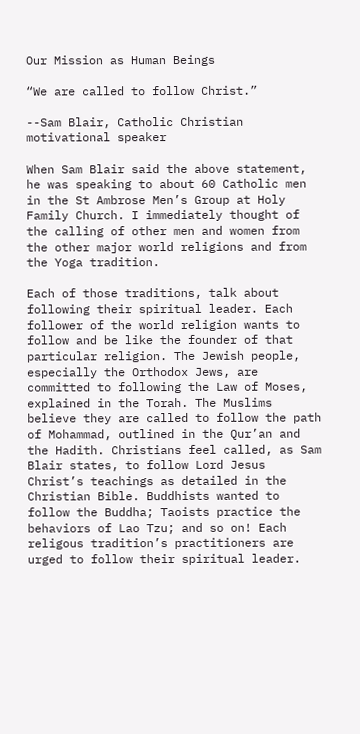Our Mission as Human Beings

“We are called to follow Christ.”

--Sam Blair, Catholic Christian motivational speaker

When Sam Blair said the above statement, he was speaking to about 60 Catholic men in the St Ambrose Men’s Group at Holy Family Church. I immediately thought of the calling of other men and women from the other major world religions and from the Yoga tradition.

Each of those traditions, talk about following their spiritual leader. Each follower of the world religion wants to follow and be like the founder of that particular religion. The Jewish people, especially the Orthodox Jews, are committed to following the Law of Moses, explained in the Torah. The Muslims believe they are called to follow the path of Mohammad, outlined in the Qur’an and the Hadith. Christians feel called, as Sam Blair states, to follow Lord Jesus Christ’s teachings as detailed in the Christian Bible. Buddhists wanted to follow the Buddha; Taoists practice the behaviors of Lao Tzu; and so on! Each religous tradition’s practitioners are urged to follow their spiritual leader.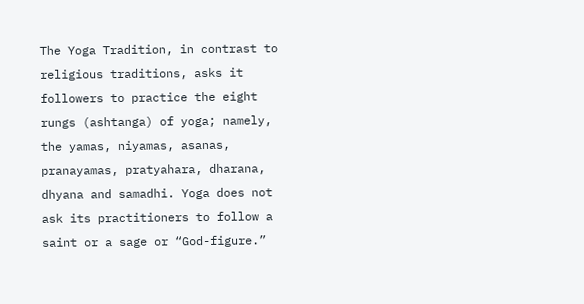The Yoga Tradition, in contrast to religious traditions, asks it followers to practice the eight rungs (ashtanga) of yoga; namely, the yamas, niyamas, asanas, pranayamas, pratyahara, dharana, dhyana and samadhi. Yoga does not ask its practitioners to follow a saint or a sage or “God-figure.”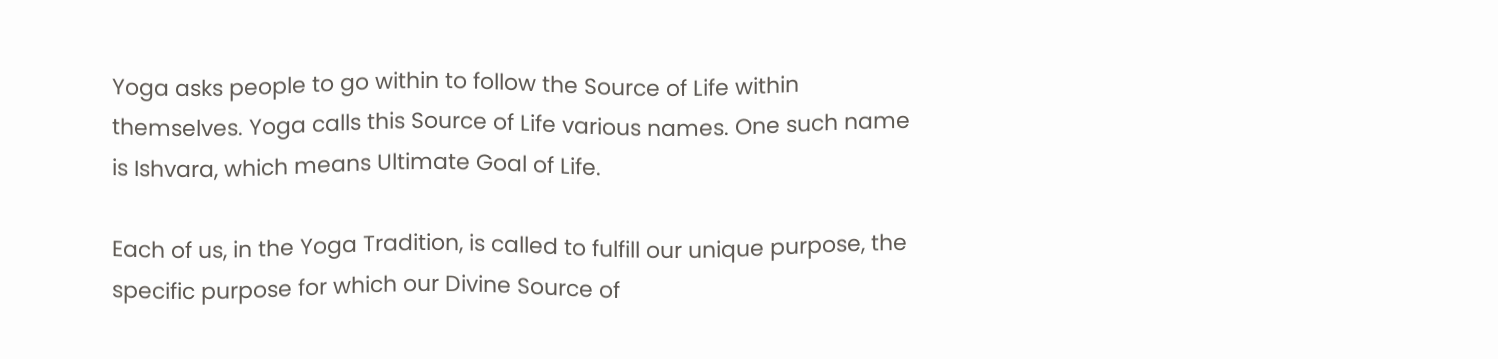Yoga asks people to go within to follow the Source of Life within themselves. Yoga calls this Source of Life various names. One such name is Ishvara, which means Ultimate Goal of Life.

Each of us, in the Yoga Tradition, is called to fulfill our unique purpose, the specific purpose for which our Divine Source of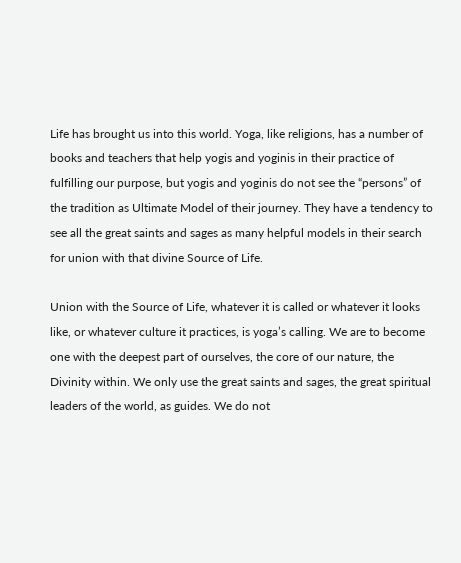Life has brought us into this world. Yoga, like religions, has a number of books and teachers that help yogis and yoginis in their practice of fulfilling our purpose, but yogis and yoginis do not see the “persons” of the tradition as Ultimate Model of their journey. They have a tendency to see all the great saints and sages as many helpful models in their search for union with that divine Source of Life.

Union with the Source of Life, whatever it is called or whatever it looks like, or whatever culture it practices, is yoga’s calling. We are to become one with the deepest part of ourselves, the core of our nature, the Divinity within. We only use the great saints and sages, the great spiritual leaders of the world, as guides. We do not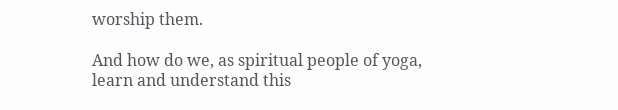worship them.

And how do we, as spiritual people of yoga, learn and understand this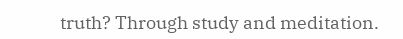truth? Through study and meditation.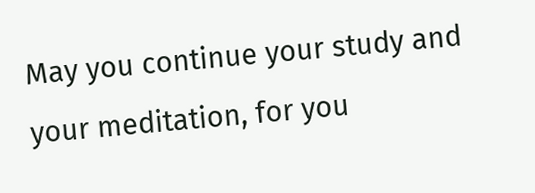May you continue your study and your meditation, for you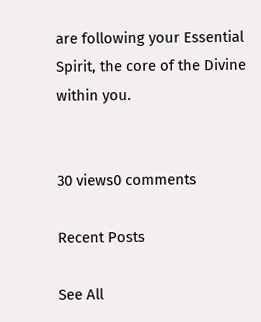are following your Essential Spirit, the core of the Divine within you.


30 views0 comments

Recent Posts

See All